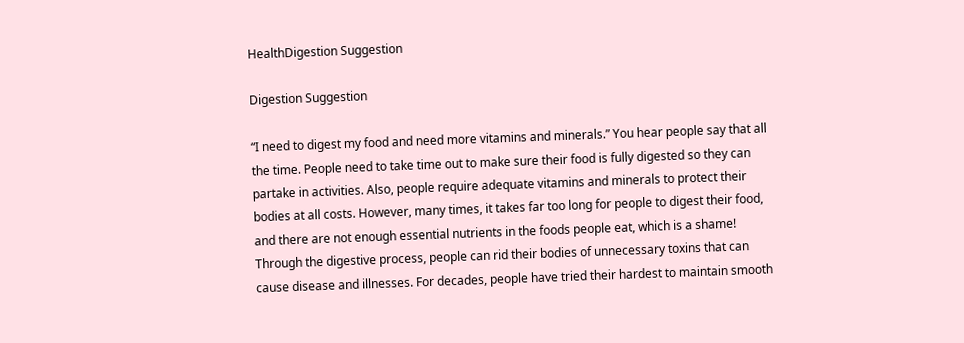HealthDigestion Suggestion

Digestion Suggestion

“I need to digest my food and need more vitamins and minerals.” You hear people say that all the time. People need to take time out to make sure their food is fully digested so they can partake in activities. Also, people require adequate vitamins and minerals to protect their bodies at all costs. However, many times, it takes far too long for people to digest their food, and there are not enough essential nutrients in the foods people eat, which is a shame! Through the digestive process, people can rid their bodies of unnecessary toxins that can cause disease and illnesses. For decades, people have tried their hardest to maintain smooth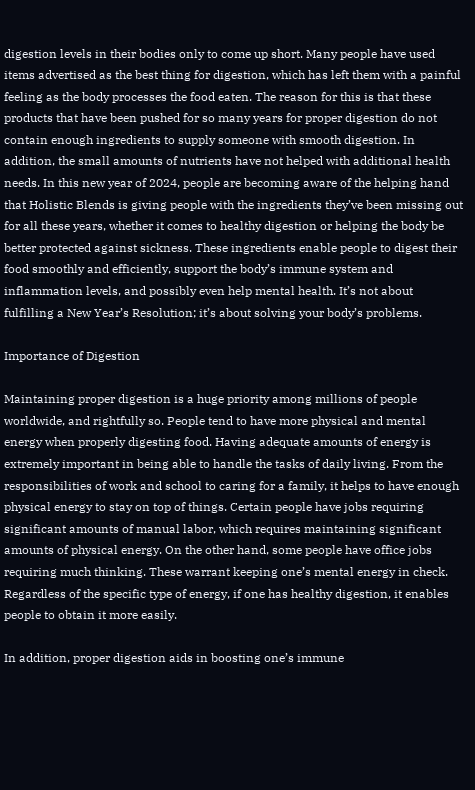digestion levels in their bodies only to come up short. Many people have used items advertised as the best thing for digestion, which has left them with a painful feeling as the body processes the food eaten. The reason for this is that these products that have been pushed for so many years for proper digestion do not contain enough ingredients to supply someone with smooth digestion. In addition, the small amounts of nutrients have not helped with additional health needs. In this new year of 2024, people are becoming aware of the helping hand that Holistic Blends is giving people with the ingredients they’ve been missing out for all these years, whether it comes to healthy digestion or helping the body be better protected against sickness. These ingredients enable people to digest their food smoothly and efficiently, support the body’s immune system and inflammation levels, and possibly even help mental health. It’s not about fulfilling a New Year’s Resolution; it’s about solving your body’s problems.

Importance of Digestion

Maintaining proper digestion is a huge priority among millions of people worldwide, and rightfully so. People tend to have more physical and mental energy when properly digesting food. Having adequate amounts of energy is extremely important in being able to handle the tasks of daily living. From the responsibilities of work and school to caring for a family, it helps to have enough physical energy to stay on top of things. Certain people have jobs requiring significant amounts of manual labor, which requires maintaining significant amounts of physical energy. On the other hand, some people have office jobs requiring much thinking. These warrant keeping one’s mental energy in check. Regardless of the specific type of energy, if one has healthy digestion, it enables people to obtain it more easily.

In addition, proper digestion aids in boosting one’s immune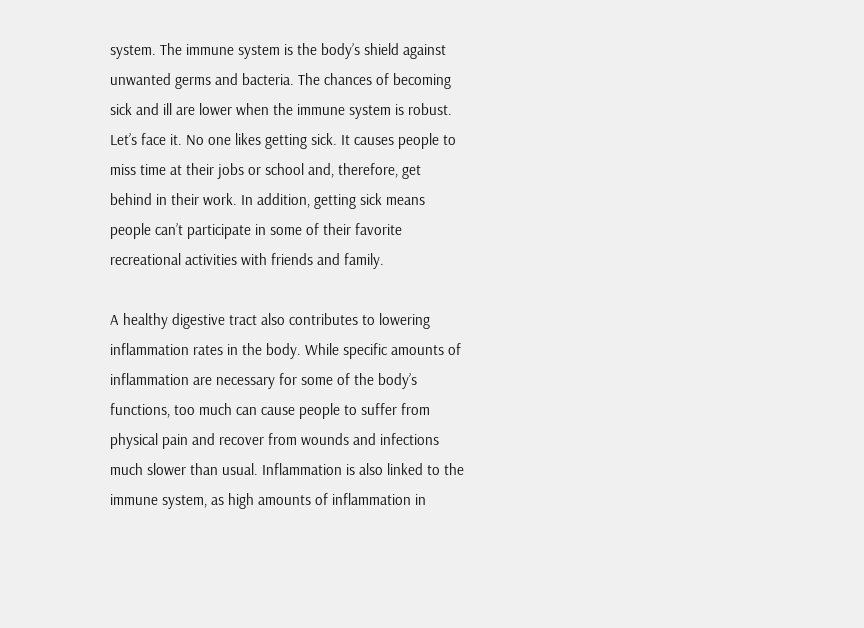system. The immune system is the body’s shield against unwanted germs and bacteria. The chances of becoming sick and ill are lower when the immune system is robust. Let’s face it. No one likes getting sick. It causes people to miss time at their jobs or school and, therefore, get behind in their work. In addition, getting sick means people can’t participate in some of their favorite recreational activities with friends and family.

A healthy digestive tract also contributes to lowering inflammation rates in the body. While specific amounts of inflammation are necessary for some of the body’s functions, too much can cause people to suffer from physical pain and recover from wounds and infections much slower than usual. Inflammation is also linked to the immune system, as high amounts of inflammation in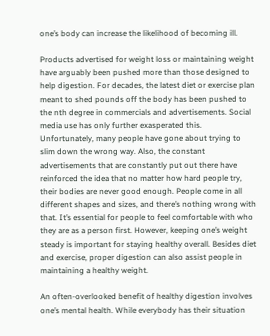one’s body can increase the likelihood of becoming ill.

Products advertised for weight loss or maintaining weight have arguably been pushed more than those designed to help digestion. For decades, the latest diet or exercise plan meant to shed pounds off the body has been pushed to the nth degree in commercials and advertisements. Social media use has only further exasperated this. Unfortunately, many people have gone about trying to slim down the wrong way. Also, the constant advertisements that are constantly put out there have reinforced the idea that no matter how hard people try, their bodies are never good enough. People come in all different shapes and sizes, and there’s nothing wrong with that. It’s essential for people to feel comfortable with who they are as a person first. However, keeping one’s weight steady is important for staying healthy overall. Besides diet and exercise, proper digestion can also assist people in maintaining a healthy weight.

An often-overlooked benefit of healthy digestion involves one’s mental health. While everybody has their situation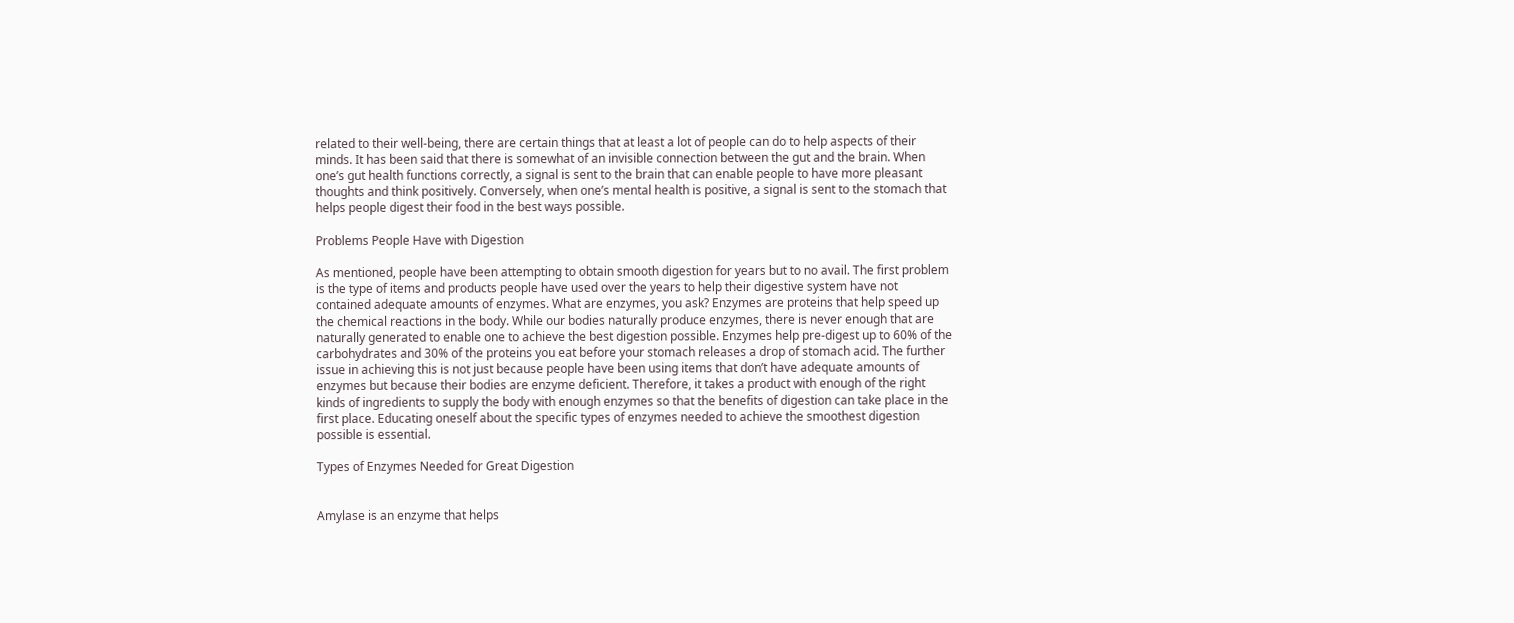related to their well-being, there are certain things that at least a lot of people can do to help aspects of their minds. It has been said that there is somewhat of an invisible connection between the gut and the brain. When one’s gut health functions correctly, a signal is sent to the brain that can enable people to have more pleasant thoughts and think positively. Conversely, when one’s mental health is positive, a signal is sent to the stomach that helps people digest their food in the best ways possible.

Problems People Have with Digestion

As mentioned, people have been attempting to obtain smooth digestion for years but to no avail. The first problem is the type of items and products people have used over the years to help their digestive system have not contained adequate amounts of enzymes. What are enzymes, you ask? Enzymes are proteins that help speed up the chemical reactions in the body. While our bodies naturally produce enzymes, there is never enough that are naturally generated to enable one to achieve the best digestion possible. Enzymes help pre-digest up to 60% of the carbohydrates and 30% of the proteins you eat before your stomach releases a drop of stomach acid. The further issue in achieving this is not just because people have been using items that don’t have adequate amounts of enzymes but because their bodies are enzyme deficient. Therefore, it takes a product with enough of the right kinds of ingredients to supply the body with enough enzymes so that the benefits of digestion can take place in the first place. Educating oneself about the specific types of enzymes needed to achieve the smoothest digestion possible is essential.

Types of Enzymes Needed for Great Digestion


Amylase is an enzyme that helps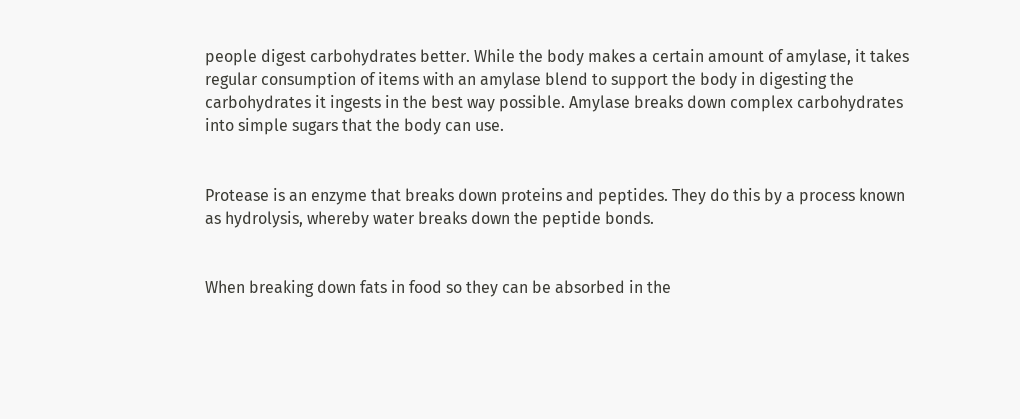people digest carbohydrates better. While the body makes a certain amount of amylase, it takes regular consumption of items with an amylase blend to support the body in digesting the carbohydrates it ingests in the best way possible. Amylase breaks down complex carbohydrates into simple sugars that the body can use.


Protease is an enzyme that breaks down proteins and peptides. They do this by a process known as hydrolysis, whereby water breaks down the peptide bonds.


When breaking down fats in food so they can be absorbed in the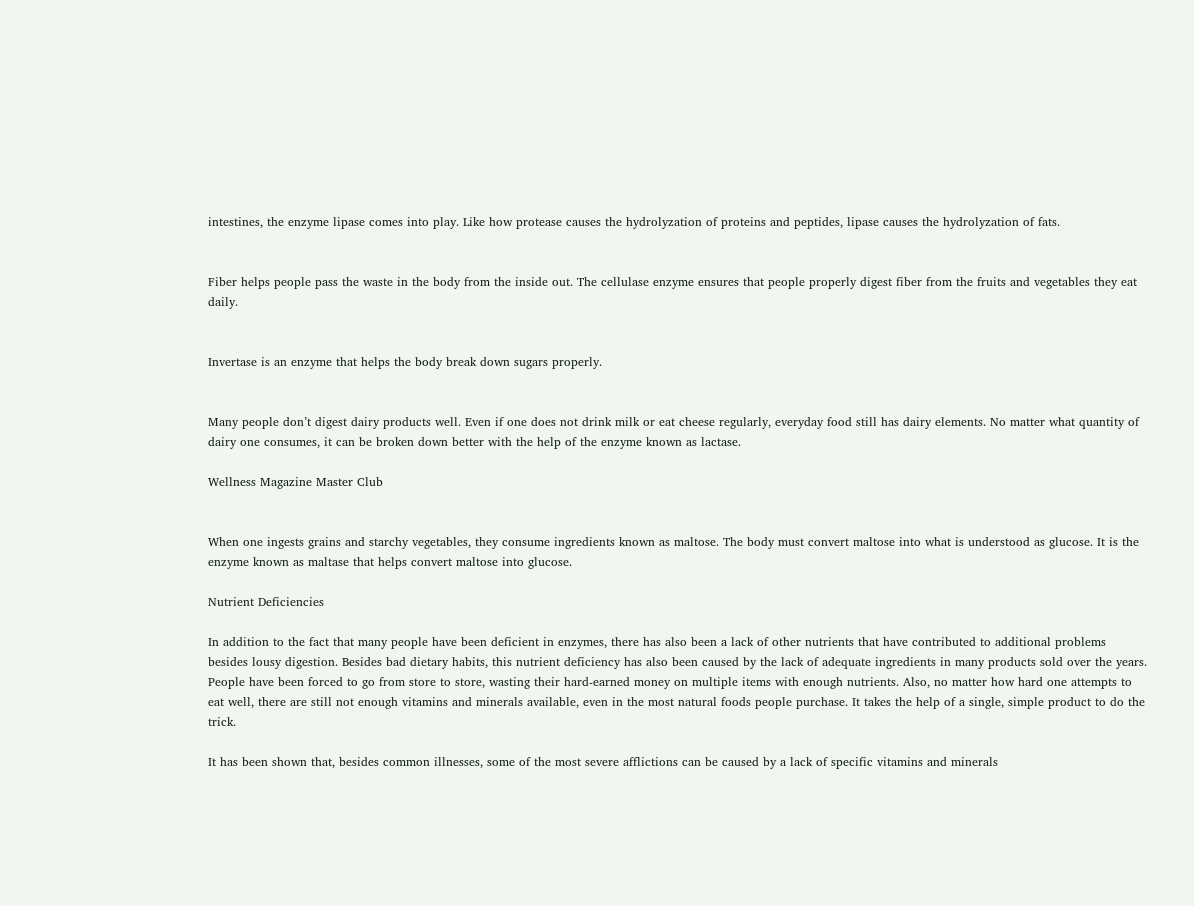intestines, the enzyme lipase comes into play. Like how protease causes the hydrolyzation of proteins and peptides, lipase causes the hydrolyzation of fats.


Fiber helps people pass the waste in the body from the inside out. The cellulase enzyme ensures that people properly digest fiber from the fruits and vegetables they eat daily.


Invertase is an enzyme that helps the body break down sugars properly.


Many people don’t digest dairy products well. Even if one does not drink milk or eat cheese regularly, everyday food still has dairy elements. No matter what quantity of dairy one consumes, it can be broken down better with the help of the enzyme known as lactase.

Wellness Magazine Master Club


When one ingests grains and starchy vegetables, they consume ingredients known as maltose. The body must convert maltose into what is understood as glucose. It is the enzyme known as maltase that helps convert maltose into glucose.

Nutrient Deficiencies

In addition to the fact that many people have been deficient in enzymes, there has also been a lack of other nutrients that have contributed to additional problems besides lousy digestion. Besides bad dietary habits, this nutrient deficiency has also been caused by the lack of adequate ingredients in many products sold over the years. People have been forced to go from store to store, wasting their hard-earned money on multiple items with enough nutrients. Also, no matter how hard one attempts to eat well, there are still not enough vitamins and minerals available, even in the most natural foods people purchase. It takes the help of a single, simple product to do the trick.

It has been shown that, besides common illnesses, some of the most severe afflictions can be caused by a lack of specific vitamins and minerals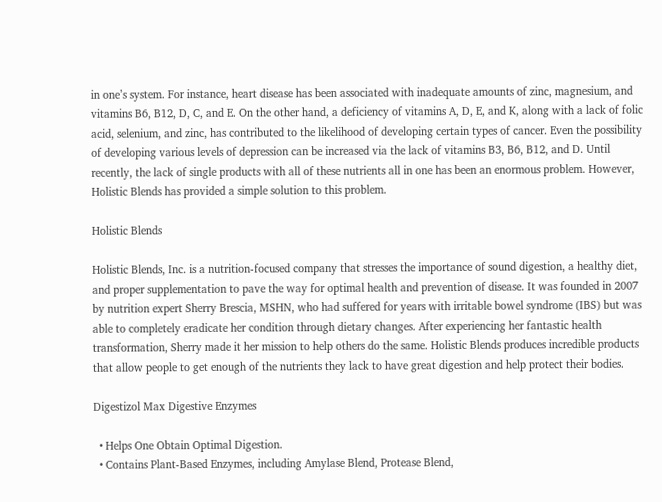in one’s system. For instance, heart disease has been associated with inadequate amounts of zinc, magnesium, and vitamins B6, B12, D, C, and E. On the other hand, a deficiency of vitamins A, D, E, and K, along with a lack of folic acid, selenium, and zinc, has contributed to the likelihood of developing certain types of cancer. Even the possibility of developing various levels of depression can be increased via the lack of vitamins B3, B6, B12, and D. Until recently, the lack of single products with all of these nutrients all in one has been an enormous problem. However, Holistic Blends has provided a simple solution to this problem.

Holistic Blends

Holistic Blends, Inc. is a nutrition-focused company that stresses the importance of sound digestion, a healthy diet, and proper supplementation to pave the way for optimal health and prevention of disease. It was founded in 2007 by nutrition expert Sherry Brescia, MSHN, who had suffered for years with irritable bowel syndrome (IBS) but was able to completely eradicate her condition through dietary changes. After experiencing her fantastic health transformation, Sherry made it her mission to help others do the same. Holistic Blends produces incredible products that allow people to get enough of the nutrients they lack to have great digestion and help protect their bodies.

Digestizol Max Digestive Enzymes

  • Helps One Obtain Optimal Digestion.
  • Contains Plant-Based Enzymes, including Amylase Blend, Protease Blend,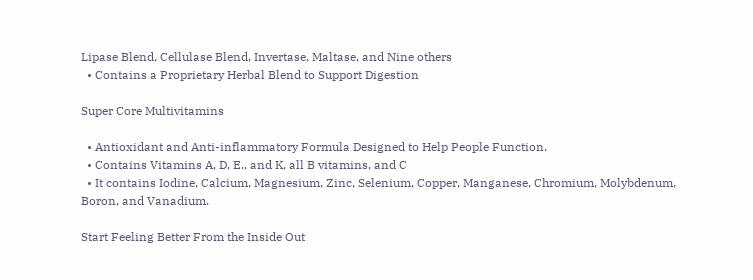Lipase Blend, Cellulase Blend, Invertase, Maltase, and Nine others
  • Contains a Proprietary Herbal Blend to Support Digestion

Super Core Multivitamins

  • Antioxidant and Anti-inflammatory Formula Designed to Help People Function.
  • Contains Vitamins A, D, E., and K, all B vitamins, and C
  • It contains Iodine, Calcium, Magnesium, Zinc, Selenium, Copper, Manganese, Chromium, Molybdenum, Boron, and Vanadium.

Start Feeling Better From the Inside Out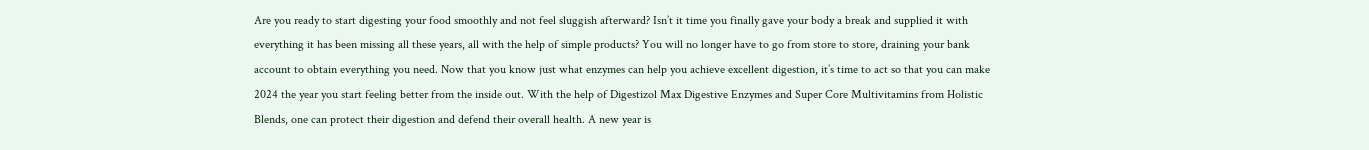Are you ready to start digesting your food smoothly and not feel sluggish afterward? Isn’t it time you finally gave your body a break and supplied it with everything it has been missing all these years, all with the help of simple products? You will no longer have to go from store to store, draining your bank account to obtain everything you need. Now that you know just what enzymes can help you achieve excellent digestion, it’s time to act so that you can make 2024 the year you start feeling better from the inside out. With the help of Digestizol Max Digestive Enzymes and Super Core Multivitamins from Holistic Blends, one can protect their digestion and defend their overall health. A new year is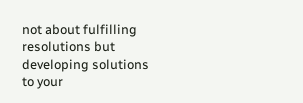not about fulfilling resolutions but developing solutions to your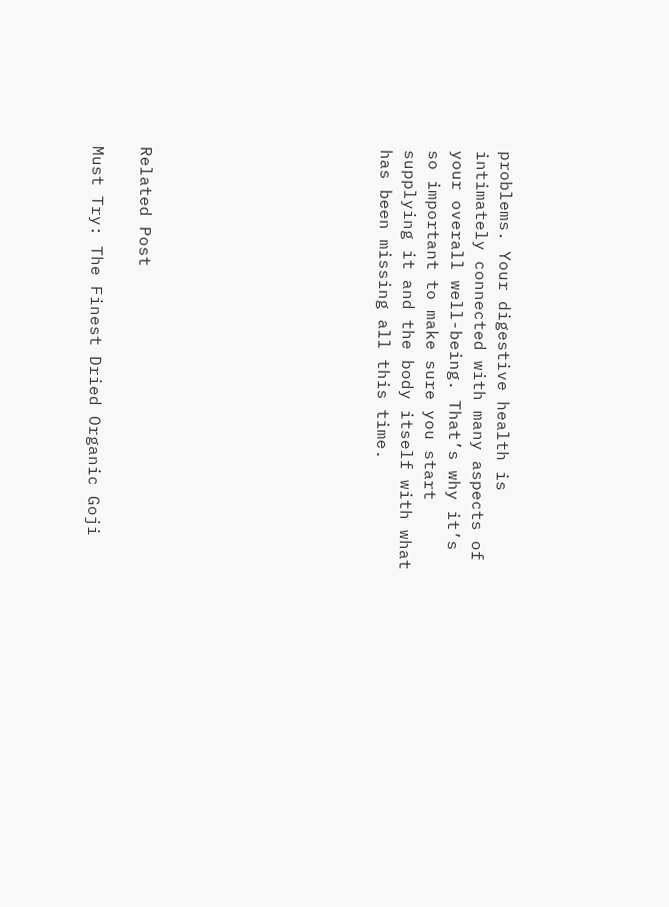problems. Your digestive health is intimately connected with many aspects of your overall well-being. That’s why it’s so important to make sure you start supplying it and the body itself with what has been missing all this time.









Related Post

Must Try: The Finest Dried Organic Goji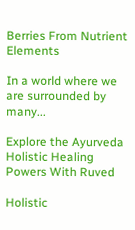Berries From Nutrient Elements

In a world where we are surrounded by many...

Explore the Ayurveda Holistic Healing Powers With Ruved

Holistic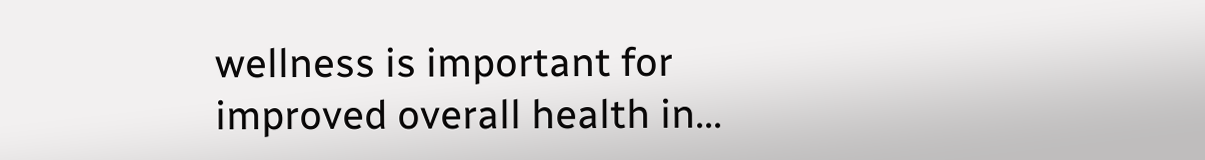wellness is important for improved overall health in...